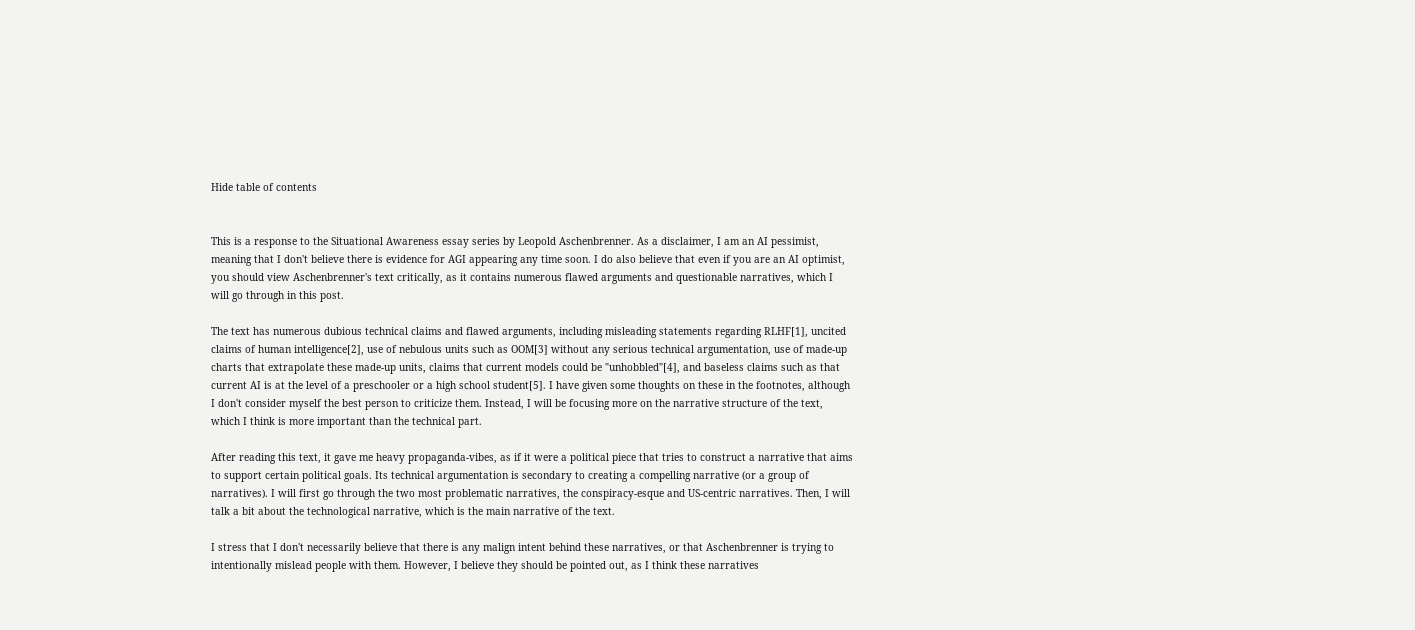Hide table of contents


This is a response to the Situational Awareness essay series by Leopold Aschenbrenner. As a disclaimer, I am an AI pessimist, meaning that I don't believe there is evidence for AGI appearing any time soon. I do also believe that even if you are an AI optimist, you should view Aschenbrenner's text critically, as it contains numerous flawed arguments and questionable narratives, which I will go through in this post.

The text has numerous dubious technical claims and flawed arguments, including misleading statements regarding RLHF[1], uncited claims of human intelligence[2], use of nebulous units such as OOM[3] without any serious technical argumentation, use of made-up charts that extrapolate these made-up units, claims that current models could be "unhobbled"[4], and baseless claims such as that current AI is at the level of a preschooler or a high school student[5]. I have given some thoughts on these in the footnotes, although I don't consider myself the best person to criticize them. Instead, I will be focusing more on the narrative structure of the text, which I think is more important than the technical part.

After reading this text, it gave me heavy propaganda-vibes, as if it were a political piece that tries to construct a narrative that aims to support certain political goals. Its technical argumentation is secondary to creating a compelling narrative (or a group of narratives). I will first go through the two most problematic narratives, the conspiracy-esque and US-centric narratives. Then, I will talk a bit about the technological narrative, which is the main narrative of the text.

I stress that I don't necessarily believe that there is any malign intent behind these narratives, or that Aschenbrenner is trying to intentionally mislead people with them. However, I believe they should be pointed out, as I think these narratives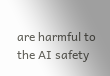are harmful to the AI safety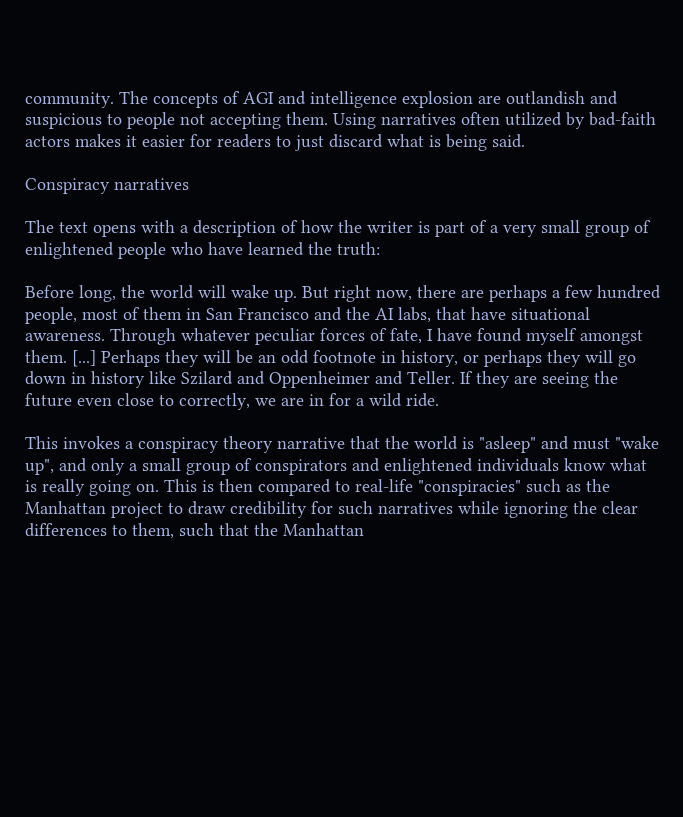community. The concepts of AGI and intelligence explosion are outlandish and suspicious to people not accepting them. Using narratives often utilized by bad-faith actors makes it easier for readers to just discard what is being said.

Conspiracy narratives

The text opens with a description of how the writer is part of a very small group of enlightened people who have learned the truth:

Before long, the world will wake up. But right now, there are perhaps a few hundred people, most of them in San Francisco and the AI labs, that have situational awareness. Through whatever peculiar forces of fate, I have found myself amongst them. [...] Perhaps they will be an odd footnote in history, or perhaps they will go down in history like Szilard and Oppenheimer and Teller. If they are seeing the future even close to correctly, we are in for a wild ride.

This invokes a conspiracy theory narrative that the world is "asleep" and must "wake up", and only a small group of conspirators and enlightened individuals know what is really going on. This is then compared to real-life "conspiracies" such as the Manhattan project to draw credibility for such narratives while ignoring the clear differences to them, such that the Manhattan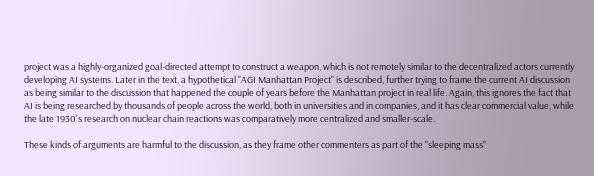project was a highly-organized goal-directed attempt to construct a weapon, which is not remotely similar to the decentralized actors currently developing AI systems. Later in the text, a hypothetical "AGI Manhattan Project" is described, further trying to frame the current AI discussion as being similar to the discussion that happened the couple of years before the Manhattan project in real life. Again, this ignores the fact that AI is being researched by thousands of people across the world, both in universities and in companies, and it has clear commercial value, while the late 1930's research on nuclear chain reactions was comparatively more centralized and smaller-scale.

These kinds of arguments are harmful to the discussion, as they frame other commenters as part of the "sleeping mass"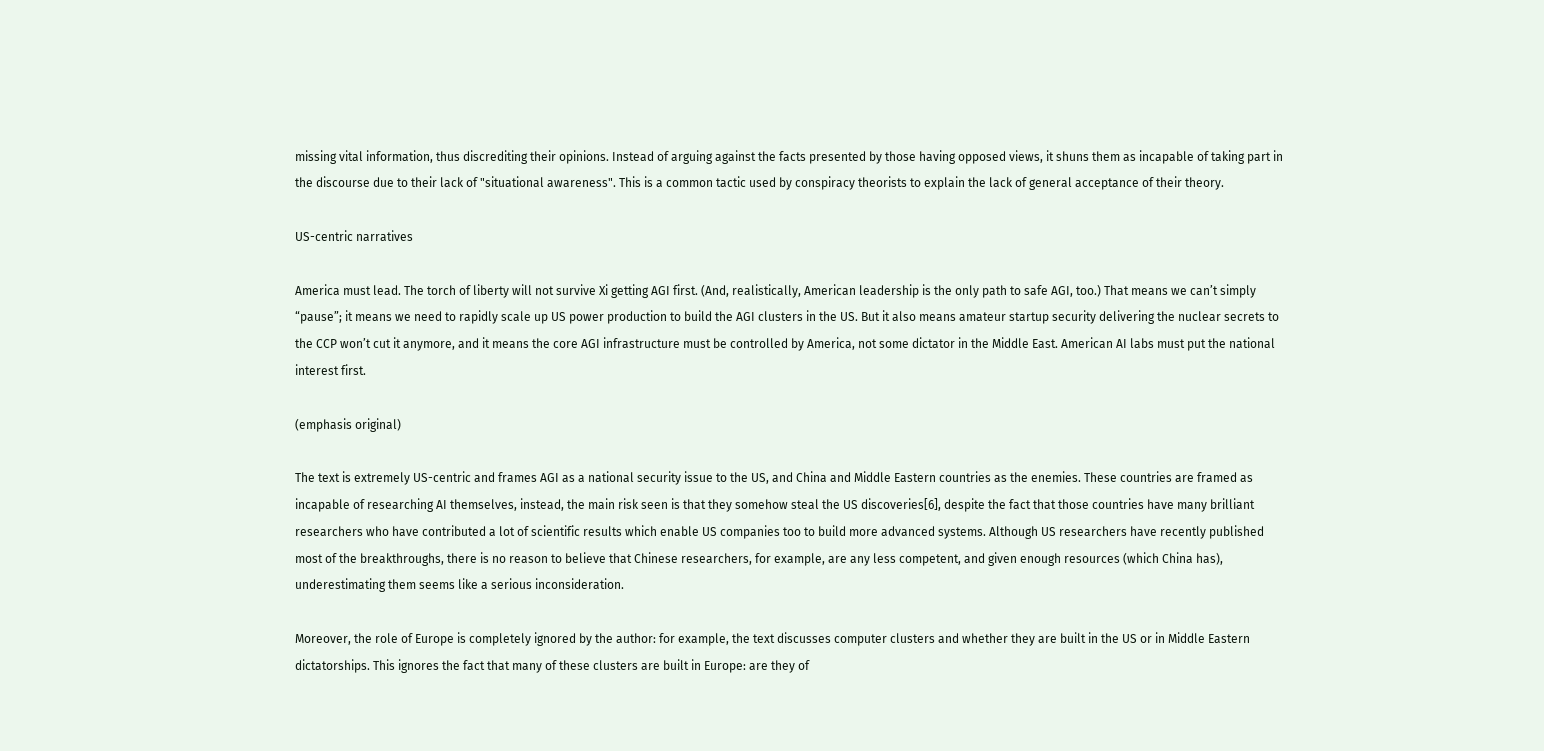missing vital information, thus discrediting their opinions. Instead of arguing against the facts presented by those having opposed views, it shuns them as incapable of taking part in the discourse due to their lack of "situational awareness". This is a common tactic used by conspiracy theorists to explain the lack of general acceptance of their theory.

US-centric narratives

America must lead. The torch of liberty will not survive Xi getting AGI first. (And, realistically, American leadership is the only path to safe AGI, too.) That means we can’t simply “pause”; it means we need to rapidly scale up US power production to build the AGI clusters in the US. But it also means amateur startup security delivering the nuclear secrets to the CCP won’t cut it anymore, and it means the core AGI infrastructure must be controlled by America, not some dictator in the Middle East. American AI labs must put the national interest first.

(emphasis original)

The text is extremely US-centric and frames AGI as a national security issue to the US, and China and Middle Eastern countries as the enemies. These countries are framed as incapable of researching AI themselves, instead, the main risk seen is that they somehow steal the US discoveries[6], despite the fact that those countries have many brilliant researchers who have contributed a lot of scientific results which enable US companies too to build more advanced systems. Although US researchers have recently published most of the breakthroughs, there is no reason to believe that Chinese researchers, for example, are any less competent, and given enough resources (which China has), underestimating them seems like a serious inconsideration.

Moreover, the role of Europe is completely ignored by the author: for example, the text discusses computer clusters and whether they are built in the US or in Middle Eastern dictatorships. This ignores the fact that many of these clusters are built in Europe: are they of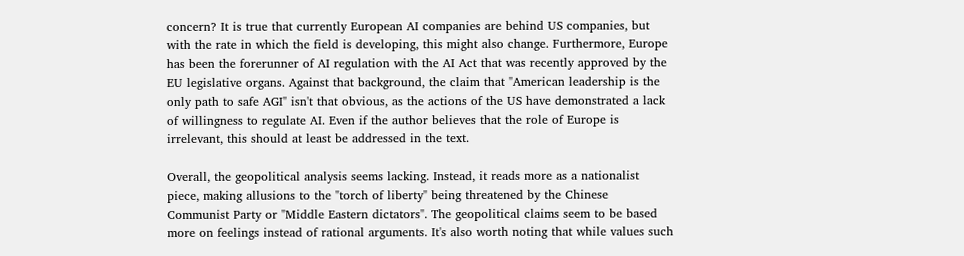concern? It is true that currently European AI companies are behind US companies, but with the rate in which the field is developing, this might also change. Furthermore, Europe has been the forerunner of AI regulation with the AI Act that was recently approved by the EU legislative organs. Against that background, the claim that "American leadership is the only path to safe AGI" isn't that obvious, as the actions of the US have demonstrated a lack of willingness to regulate AI. Even if the author believes that the role of Europe is irrelevant, this should at least be addressed in the text.

Overall, the geopolitical analysis seems lacking. Instead, it reads more as a nationalist piece, making allusions to the "torch of liberty" being threatened by the Chinese Communist Party or "Middle Eastern dictators". The geopolitical claims seem to be based more on feelings instead of rational arguments. It's also worth noting that while values such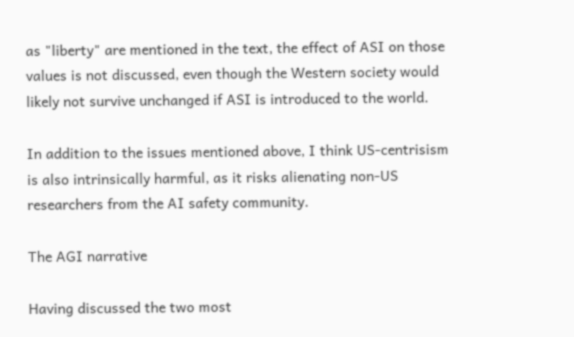as "liberty" are mentioned in the text, the effect of ASI on those values is not discussed, even though the Western society would likely not survive unchanged if ASI is introduced to the world.

In addition to the issues mentioned above, I think US-centrisism is also intrinsically harmful, as it risks alienating non-US researchers from the AI safety community.

The AGI narrative

Having discussed the two most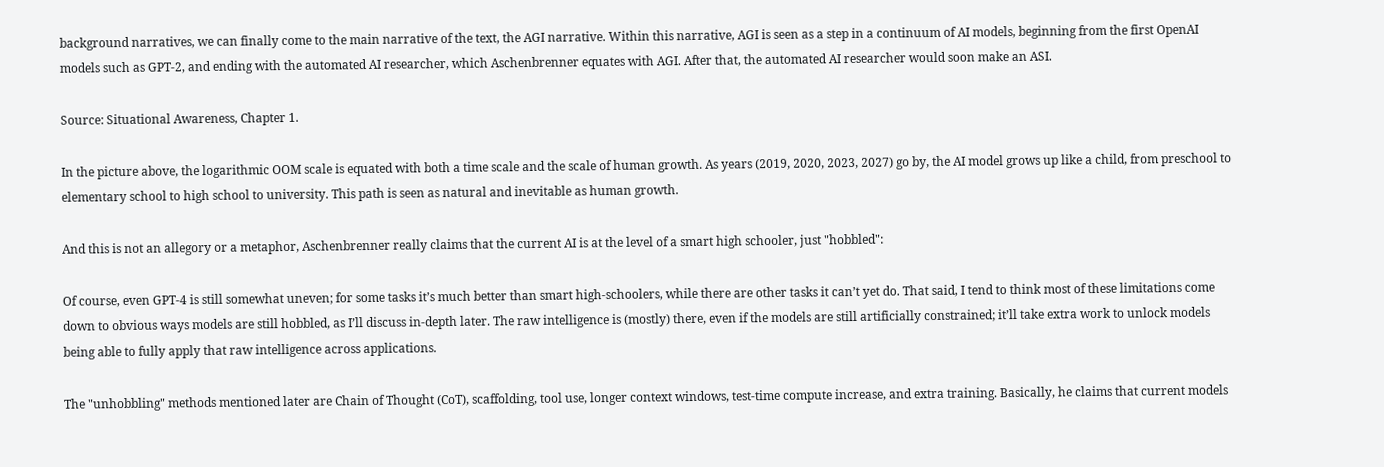background narratives, we can finally come to the main narrative of the text, the AGI narrative. Within this narrative, AGI is seen as a step in a continuum of AI models, beginning from the first OpenAI models such as GPT-2, and ending with the automated AI researcher, which Aschenbrenner equates with AGI. After that, the automated AI researcher would soon make an ASI.

Source: Situational Awareness, Chapter 1.

In the picture above, the logarithmic OOM scale is equated with both a time scale and the scale of human growth. As years (2019, 2020, 2023, 2027) go by, the AI model grows up like a child, from preschool to elementary school to high school to university. This path is seen as natural and inevitable as human growth.

And this is not an allegory or a metaphor, Aschenbrenner really claims that the current AI is at the level of a smart high schooler, just "hobbled":

Of course, even GPT-4 is still somewhat uneven; for some tasks it’s much better than smart high-schoolers, while there are other tasks it can’t yet do. That said, I tend to think most of these limitations come down to obvious ways models are still hobbled, as I’ll discuss in-depth later. The raw intelligence is (mostly) there, even if the models are still artificially constrained; it’ll take extra work to unlock models being able to fully apply that raw intelligence across applications.

The "unhobbling" methods mentioned later are Chain of Thought (CoT), scaffolding, tool use, longer context windows, test-time compute increase, and extra training. Basically, he claims that current models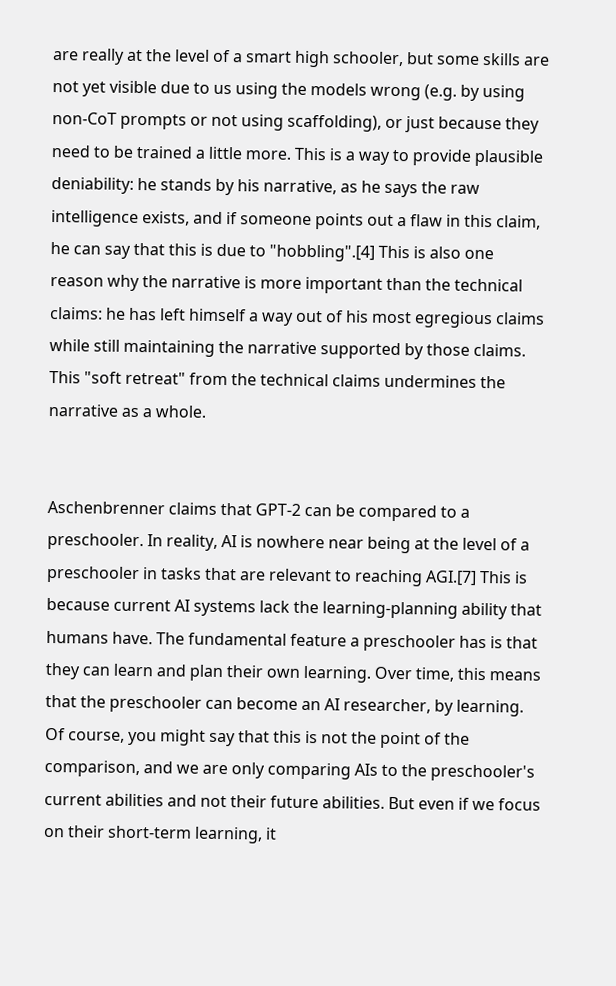are really at the level of a smart high schooler, but some skills are not yet visible due to us using the models wrong (e.g. by using non-CoT prompts or not using scaffolding), or just because they need to be trained a little more. This is a way to provide plausible deniability: he stands by his narrative, as he says the raw intelligence exists, and if someone points out a flaw in this claim, he can say that this is due to "hobbling".[4] This is also one reason why the narrative is more important than the technical claims: he has left himself a way out of his most egregious claims while still maintaining the narrative supported by those claims. This "soft retreat" from the technical claims undermines the narrative as a whole.


Aschenbrenner claims that GPT-2 can be compared to a preschooler. In reality, AI is nowhere near being at the level of a preschooler in tasks that are relevant to reaching AGI.[7] This is because current AI systems lack the learning-planning ability that humans have. The fundamental feature a preschooler has is that they can learn and plan their own learning. Over time, this means that the preschooler can become an AI researcher, by learning. Of course, you might say that this is not the point of the comparison, and we are only comparing AIs to the preschooler's current abilities and not their future abilities. But even if we focus on their short-term learning, it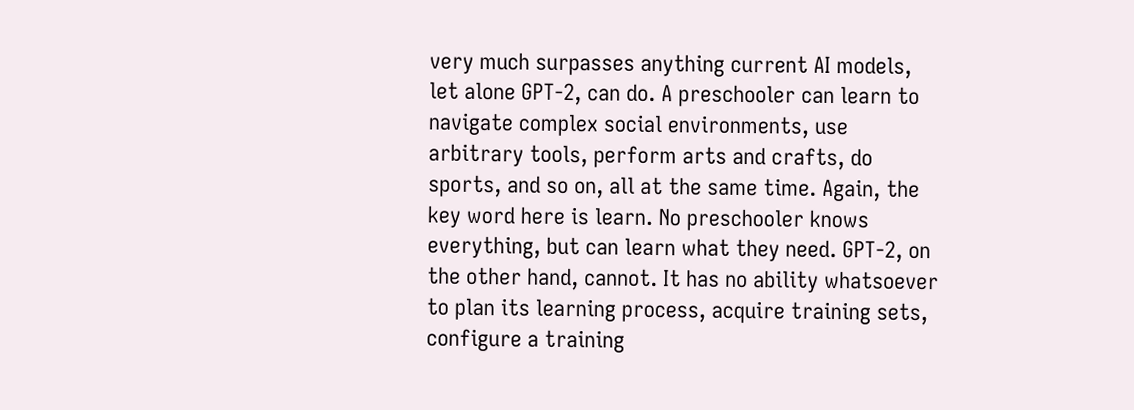very much surpasses anything current AI models, let alone GPT-2, can do. A preschooler can learn to navigate complex social environments, use arbitrary tools, perform arts and crafts, do sports, and so on, all at the same time. Again, the key word here is learn. No preschooler knows everything, but can learn what they need. GPT-2, on the other hand, cannot. It has no ability whatsoever to plan its learning process, acquire training sets, configure a training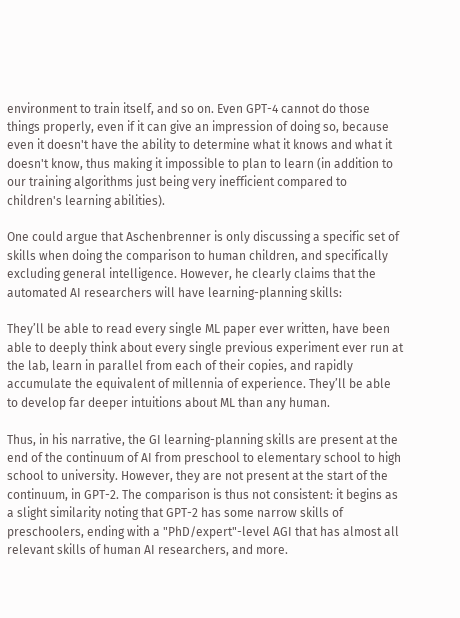environment to train itself, and so on. Even GPT-4 cannot do those things properly, even if it can give an impression of doing so, because even it doesn't have the ability to determine what it knows and what it doesn't know, thus making it impossible to plan to learn (in addition to our training algorithms just being very inefficient compared to children's learning abilities).

One could argue that Aschenbrenner is only discussing a specific set of skills when doing the comparison to human children, and specifically excluding general intelligence. However, he clearly claims that the automated AI researchers will have learning-planning skills:

They’ll be able to read every single ML paper ever written, have been able to deeply think about every single previous experiment ever run at the lab, learn in parallel from each of their copies, and rapidly accumulate the equivalent of millennia of experience. They’ll be able to develop far deeper intuitions about ML than any human.

Thus, in his narrative, the GI learning-planning skills are present at the end of the continuum of AI from preschool to elementary school to high school to university. However, they are not present at the start of the continuum, in GPT-2. The comparison is thus not consistent: it begins as a slight similarity noting that GPT-2 has some narrow skills of preschoolers, ending with a "PhD/expert"-level AGI that has almost all relevant skills of human AI researchers, and more.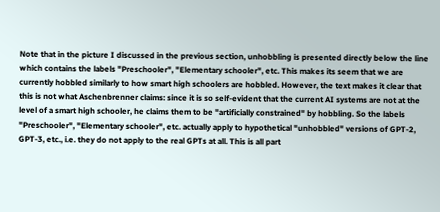Note that in the picture I discussed in the previous section, unhobbling is presented directly below the line which contains the labels "Preschooler", "Elementary schooler", etc. This makes its seem that we are currently hobbled similarly to how smart high schoolers are hobbled. However, the text makes it clear that this is not what Aschenbrenner claims: since it is so self-evident that the current AI systems are not at the level of a smart high schooler, he claims them to be "artificially constrained" by hobbling. So the labels "Preschooler", "Elementary schooler", etc. actually apply to hypothetical "unhobbled" versions of GPT-2, GPT-3, etc., i.e. they do not apply to the real GPTs at all. This is all part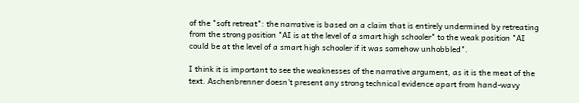of the "soft retreat": the narrative is based on a claim that is entirely undermined by retreating from the strong position "AI is at the level of a smart high schooler" to the weak position "AI could be at the level of a smart high schooler if it was somehow unhobbled".

I think it is important to see the weaknesses of the narrative argument, as it is the meat of the text. Aschenbrenner doesn't present any strong technical evidence apart from hand-wavy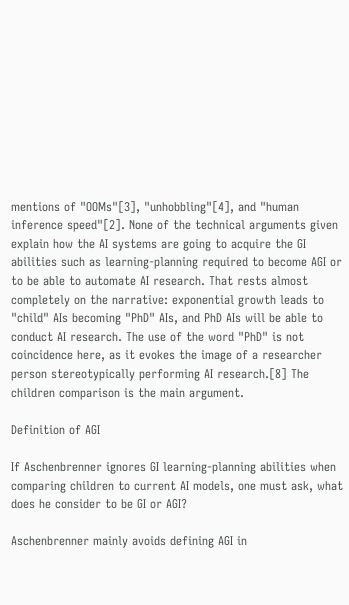mentions of "OOMs"[3], "unhobbling"[4], and "human inference speed"[2]. None of the technical arguments given explain how the AI systems are going to acquire the GI abilities such as learning-planning required to become AGI or to be able to automate AI research. That rests almost completely on the narrative: exponential growth leads to "child" AIs becoming "PhD" AIs, and PhD AIs will be able to conduct AI research. The use of the word "PhD" is not coincidence here, as it evokes the image of a researcher person stereotypically performing AI research.[8] The children comparison is the main argument.

Definition of AGI

If Aschenbrenner ignores GI learning-planning abilities when comparing children to current AI models, one must ask, what does he consider to be GI or AGI?

Aschenbrenner mainly avoids defining AGI in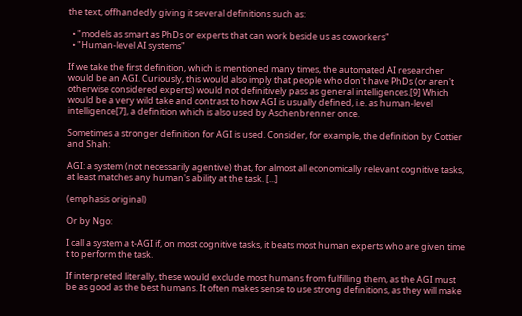the text, offhandedly giving it several definitions such as:

  • "models as smart as PhDs or experts that can work beside us as coworkers"
  • "Human-level AI systems"

If we take the first definition, which is mentioned many times, the automated AI researcher would be an AGI. Curiously, this would also imply that people who don't have PhDs (or aren't otherwise considered experts) would not definitively pass as general intelligences.[9] Which would be a very wild take and contrast to how AGI is usually defined, i.e. as human-level intelligence[7], a definition which is also used by Aschenbrenner once.

Sometimes a stronger definition for AGI is used. Consider, for example, the definition by Cottier and Shah:

AGI: a system (not necessarily agentive) that, for almost all economically relevant cognitive tasks, at least matches any human's ability at the task. [...]

(emphasis original)

Or by Ngo:

I call a system a t-AGI if, on most cognitive tasks, it beats most human experts who are given time t to perform the task.

If interpreted literally, these would exclude most humans from fulfilling them, as the AGI must be as good as the best humans. It often makes sense to use strong definitions, as they will make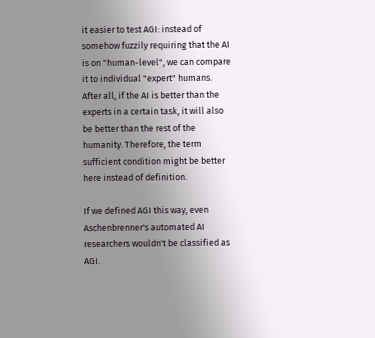it easier to test AGI: instead of somehow fuzzily requiring that the AI is on "human-level", we can compare it to individual "expert" humans. After all, if the AI is better than the experts in a certain task, it will also be better than the rest of the humanity. Therefore, the term sufficient condition might be better here instead of definition.

If we defined AGI this way, even Aschenbrenner's automated AI researchers wouldn't be classified as AGI.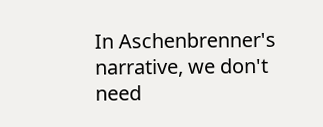In Aschenbrenner's narrative, we don't need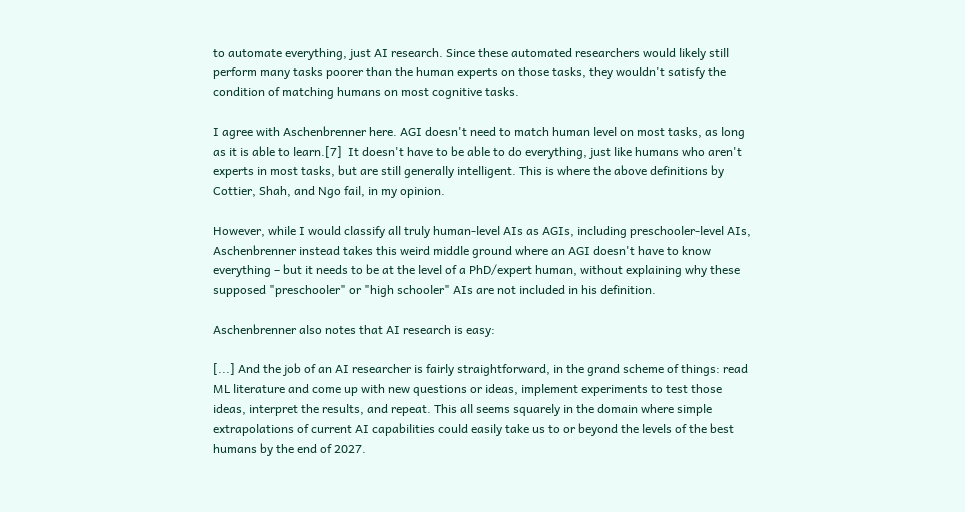to automate everything, just AI research. Since these automated researchers would likely still perform many tasks poorer than the human experts on those tasks, they wouldn't satisfy the condition of matching humans on most cognitive tasks.

I agree with Aschenbrenner here. AGI doesn't need to match human level on most tasks, as long as it is able to learn.[7]  It doesn't have to be able to do everything, just like humans who aren't experts in most tasks, but are still generally intelligent. This is where the above definitions by Cottier, Shah, and Ngo fail, in my opinion.

However, while I would classify all truly human-level AIs as AGIs, including preschooler-level AIs, Aschenbrenner instead takes this weird middle ground where an AGI doesn't have to know everything – but it needs to be at the level of a PhD/expert human, without explaining why these supposed "preschooler" or "high schooler" AIs are not included in his definition.

Aschenbrenner also notes that AI research is easy:

[...] And the job of an AI researcher is fairly straightforward, in the grand scheme of things: read ML literature and come up with new questions or ideas, implement experiments to test those ideas, interpret the results, and repeat. This all seems squarely in the domain where simple extrapolations of current AI capabilities could easily take us to or beyond the levels of the best humans by the end of 2027.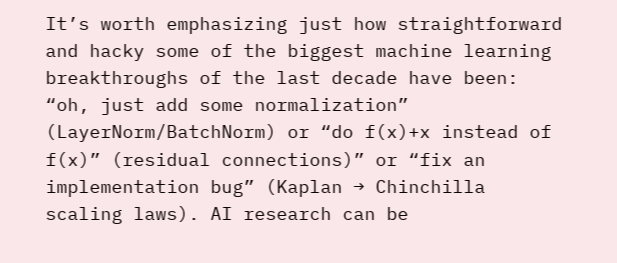It’s worth emphasizing just how straightforward and hacky some of the biggest machine learning breakthroughs of the last decade have been: “oh, just add some normalization” (LayerNorm/BatchNorm) or “do f(x)+x instead of f(x)” (residual connections)” or “fix an implementation bug” (Kaplan → Chinchilla scaling laws). AI research can be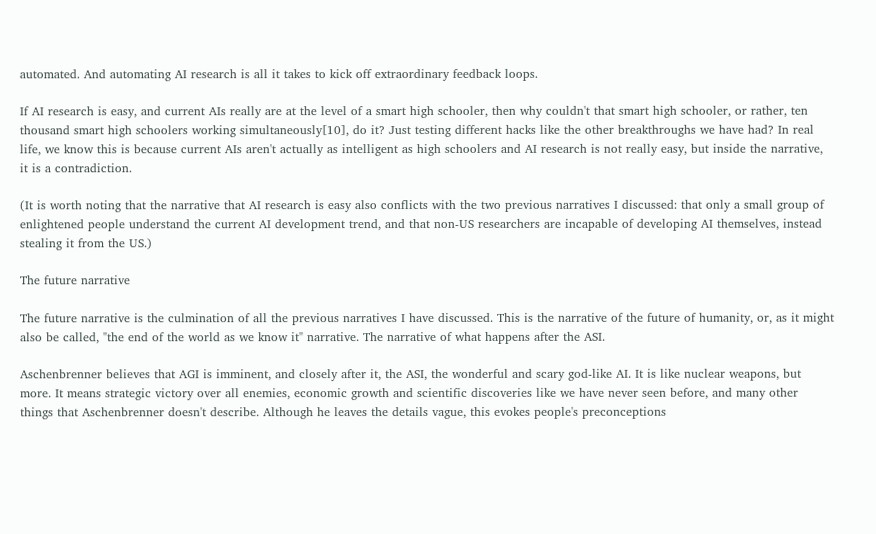automated. And automating AI research is all it takes to kick off extraordinary feedback loops.

If AI research is easy, and current AIs really are at the level of a smart high schooler, then why couldn't that smart high schooler, or rather, ten thousand smart high schoolers working simultaneously[10], do it? Just testing different hacks like the other breakthroughs we have had? In real life, we know this is because current AIs aren't actually as intelligent as high schoolers and AI research is not really easy, but inside the narrative, it is a contradiction.

(It is worth noting that the narrative that AI research is easy also conflicts with the two previous narratives I discussed: that only a small group of enlightened people understand the current AI development trend, and that non-US researchers are incapable of developing AI themselves, instead stealing it from the US.)

The future narrative

The future narrative is the culmination of all the previous narratives I have discussed. This is the narrative of the future of humanity, or, as it might also be called, "the end of the world as we know it" narrative. The narrative of what happens after the ASI.

Aschenbrenner believes that AGI is imminent, and closely after it, the ASI, the wonderful and scary god-like AI. It is like nuclear weapons, but more. It means strategic victory over all enemies, economic growth and scientific discoveries like we have never seen before, and many other things that Aschenbrenner doesn't describe. Although he leaves the details vague, this evokes people's preconceptions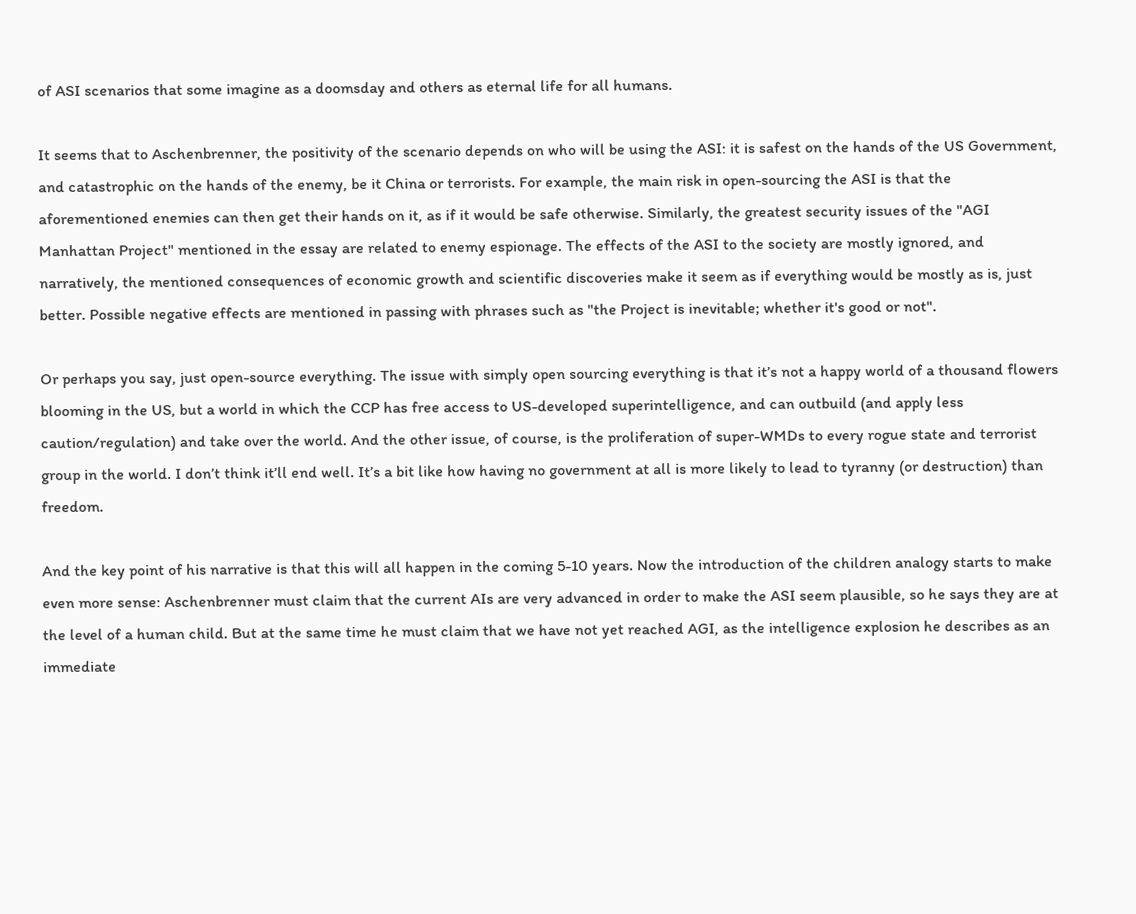of ASI scenarios that some imagine as a doomsday and others as eternal life for all humans.

It seems that to Aschenbrenner, the positivity of the scenario depends on who will be using the ASI: it is safest on the hands of the US Government, and catastrophic on the hands of the enemy, be it China or terrorists. For example, the main risk in open-sourcing the ASI is that the aforementioned enemies can then get their hands on it, as if it would be safe otherwise. Similarly, the greatest security issues of the "AGI Manhattan Project" mentioned in the essay are related to enemy espionage. The effects of the ASI to the society are mostly ignored, and narratively, the mentioned consequences of economic growth and scientific discoveries make it seem as if everything would be mostly as is, just better. Possible negative effects are mentioned in passing with phrases such as "the Project is inevitable; whether it's good or not".

Or perhaps you say, just open-source everything. The issue with simply open sourcing everything is that it’s not a happy world of a thousand flowers blooming in the US, but a world in which the CCP has free access to US-developed superintelligence, and can outbuild (and apply less caution/regulation) and take over the world. And the other issue, of course, is the proliferation of super-WMDs to every rogue state and terrorist group in the world. I don’t think it’ll end well. It’s a bit like how having no government at all is more likely to lead to tyranny (or destruction) than freedom.

And the key point of his narrative is that this will all happen in the coming 5-10 years. Now the introduction of the children analogy starts to make even more sense: Aschenbrenner must claim that the current AIs are very advanced in order to make the ASI seem plausible, so he says they are at the level of a human child. But at the same time he must claim that we have not yet reached AGI, as the intelligence explosion he describes as an immediate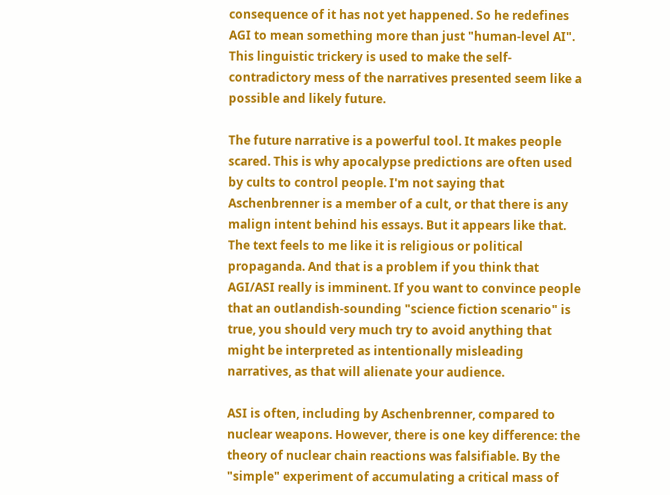consequence of it has not yet happened. So he redefines AGI to mean something more than just "human-level AI". This linguistic trickery is used to make the self-contradictory mess of the narratives presented seem like a possible and likely future.

The future narrative is a powerful tool. It makes people scared. This is why apocalypse predictions are often used by cults to control people. I'm not saying that Aschenbrenner is a member of a cult, or that there is any malign intent behind his essays. But it appears like that. The text feels to me like it is religious or political propaganda. And that is a problem if you think that AGI/ASI really is imminent. If you want to convince people that an outlandish-sounding "science fiction scenario" is true, you should very much try to avoid anything that might be interpreted as intentionally misleading narratives, as that will alienate your audience.

ASI is often, including by Aschenbrenner, compared to nuclear weapons. However, there is one key difference: the theory of nuclear chain reactions was falsifiable. By the "simple" experiment of accumulating a critical mass of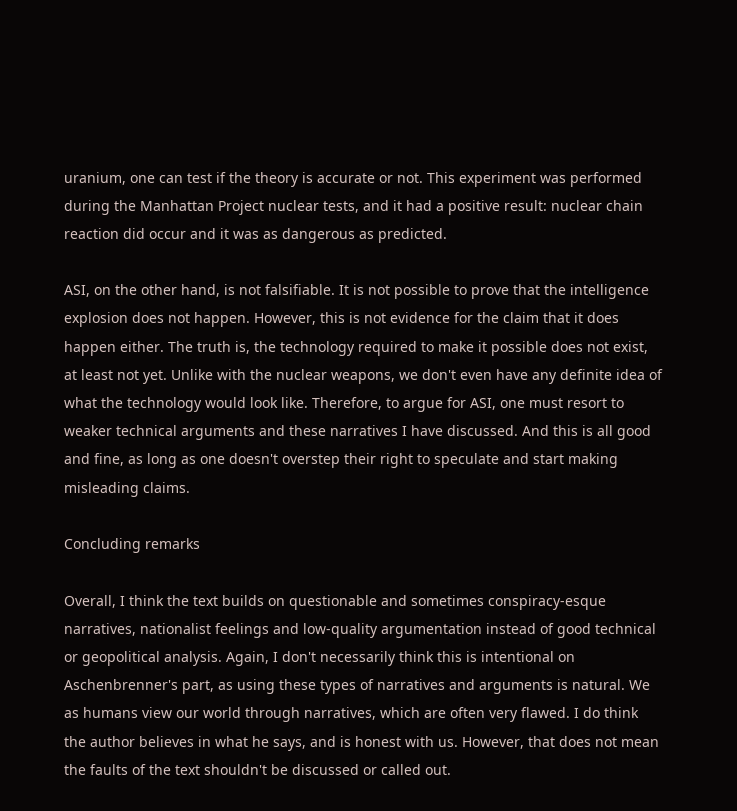uranium, one can test if the theory is accurate or not. This experiment was performed during the Manhattan Project nuclear tests, and it had a positive result: nuclear chain reaction did occur and it was as dangerous as predicted.

ASI, on the other hand, is not falsifiable. It is not possible to prove that the intelligence explosion does not happen. However, this is not evidence for the claim that it does happen either. The truth is, the technology required to make it possible does not exist, at least not yet. Unlike with the nuclear weapons, we don't even have any definite idea of what the technology would look like. Therefore, to argue for ASI, one must resort to weaker technical arguments and these narratives I have discussed. And this is all good and fine, as long as one doesn't overstep their right to speculate and start making misleading claims.

Concluding remarks

Overall, I think the text builds on questionable and sometimes conspiracy-esque narratives, nationalist feelings and low-quality argumentation instead of good technical or geopolitical analysis. Again, I don't necessarily think this is intentional on Aschenbrenner's part, as using these types of narratives and arguments is natural. We as humans view our world through narratives, which are often very flawed. I do think the author believes in what he says, and is honest with us. However, that does not mean the faults of the text shouldn't be discussed or called out.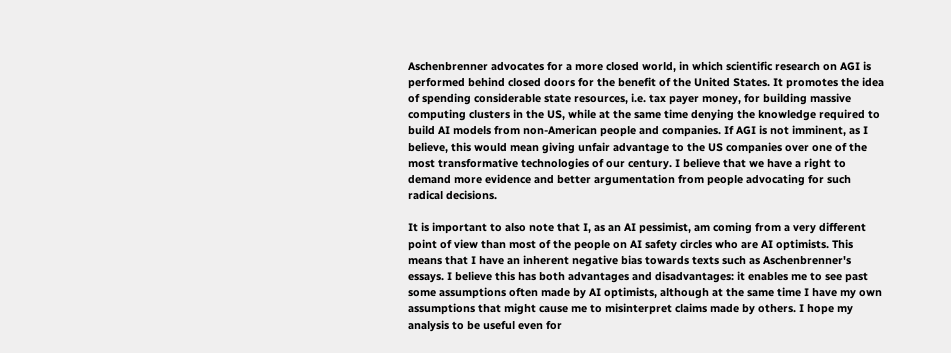Aschenbrenner advocates for a more closed world, in which scientific research on AGI is performed behind closed doors for the benefit of the United States. It promotes the idea of spending considerable state resources, i.e. tax payer money, for building massive computing clusters in the US, while at the same time denying the knowledge required to build AI models from non-American people and companies. If AGI is not imminent, as I believe, this would mean giving unfair advantage to the US companies over one of the most transformative technologies of our century. I believe that we have a right to demand more evidence and better argumentation from people advocating for such radical decisions.

It is important to also note that I, as an AI pessimist, am coming from a very different point of view than most of the people on AI safety circles who are AI optimists. This means that I have an inherent negative bias towards texts such as Aschenbrenner's essays. I believe this has both advantages and disadvantages: it enables me to see past some assumptions often made by AI optimists, although at the same time I have my own assumptions that might cause me to misinterpret claims made by others. I hope my analysis to be useful even for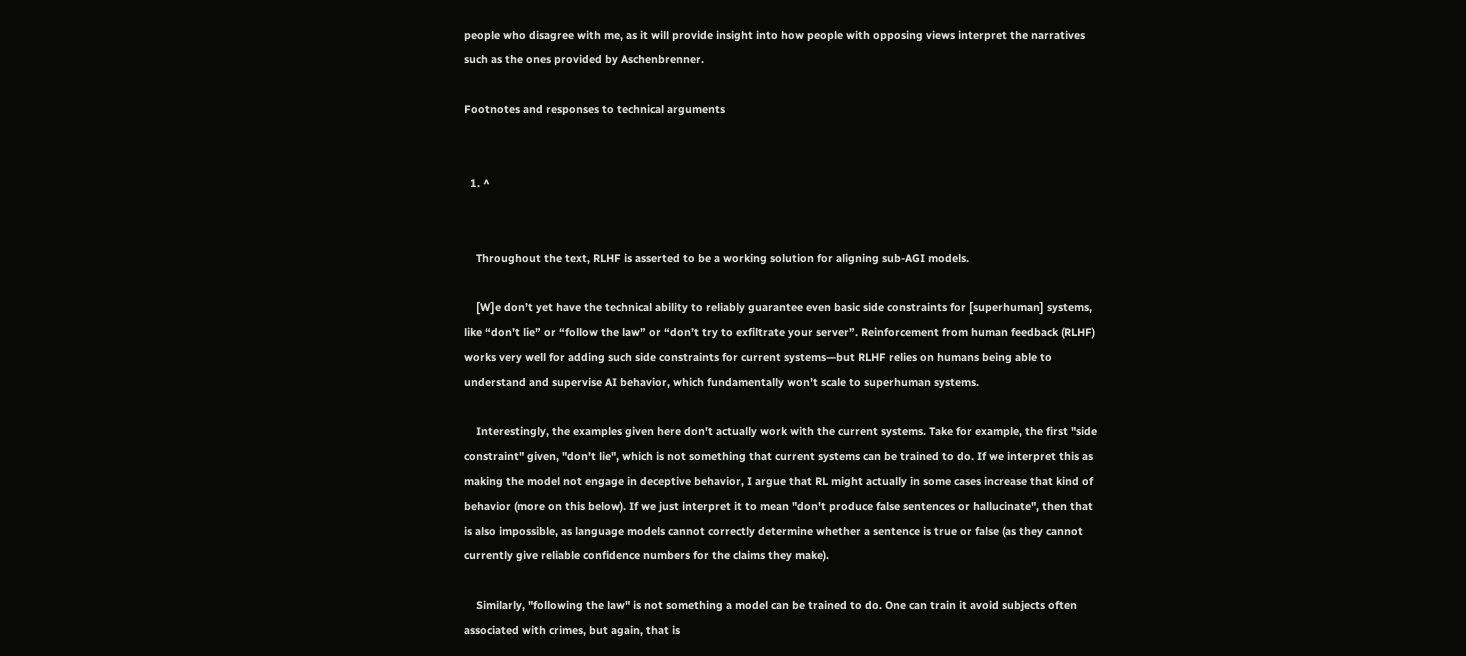people who disagree with me, as it will provide insight into how people with opposing views interpret the narratives such as the ones provided by Aschenbrenner.

Footnotes and responses to technical arguments


  1. ^


    Throughout the text, RLHF is asserted to be a working solution for aligning sub-AGI models.

    [W]e don’t yet have the technical ability to reliably guarantee even basic side constraints for [superhuman] systems, like “don’t lie” or “follow the law” or “don’t try to exfiltrate your server”. Reinforcement from human feedback (RLHF) works very well for adding such side constraints for current systems—but RLHF relies on humans being able to understand and supervise AI behavior, which fundamentally won’t scale to superhuman systems.

    Interestingly, the examples given here don't actually work with the current systems. Take for example, the first "side constraint" given, "don't lie", which is not something that current systems can be trained to do. If we interpret this as making the model not engage in deceptive behavior, I argue that RL might actually in some cases increase that kind of behavior (more on this below). If we just interpret it to mean "don't produce false sentences or hallucinate", then that is also impossible, as language models cannot correctly determine whether a sentence is true or false (as they cannot currently give reliable confidence numbers for the claims they make).

    Similarly, "following the law" is not something a model can be trained to do. One can train it avoid subjects often associated with crimes, but again, that is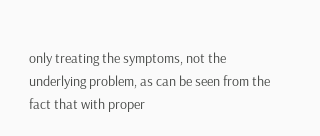only treating the symptoms, not the underlying problem, as can be seen from the fact that with proper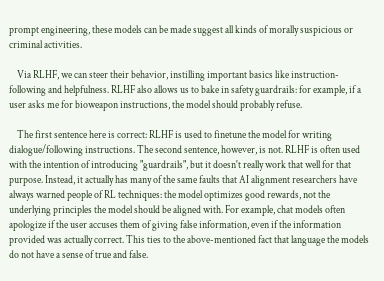prompt engineering, these models can be made suggest all kinds of morally suspicious or criminal activities.

    Via RLHF, we can steer their behavior, instilling important basics like instruction-following and helpfulness. RLHF also allows us to bake in safety guardrails: for example, if a user asks me for bioweapon instructions, the model should probably refuse.

    The first sentence here is correct: RLHF is used to finetune the model for writing dialogue/following instructions. The second sentence, however, is not. RLHF is often used with the intention of introducing "guardrails", but it doesn't really work that well for that purpose. Instead, it actually has many of the same faults that AI alignment researchers have always warned people of RL techniques: the model optimizes good rewards, not the underlying principles the model should be aligned with. For example, chat models often apologize if the user accuses them of giving false information, even if the information provided was actually correct. This ties to the above-mentioned fact that language the models do not have a sense of true and false.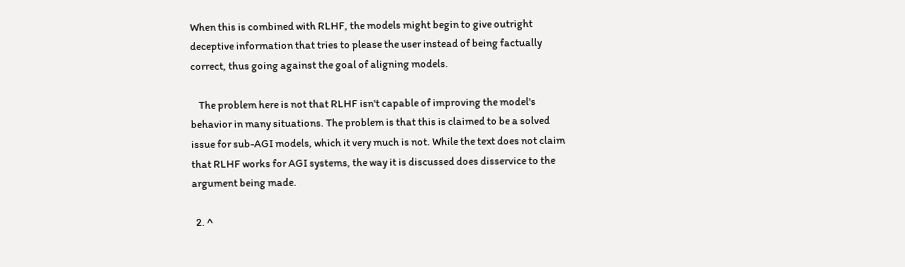When this is combined with RLHF, the models might begin to give outright deceptive information that tries to please the user instead of being factually correct, thus going against the goal of aligning models.

    The problem here is not that RLHF isn't capable of improving the model's behavior in many situations. The problem is that this is claimed to be a solved issue for sub-AGI models, which it very much is not. While the text does not claim that RLHF works for AGI systems, the way it is discussed does disservice to the argument being made.

  2. ^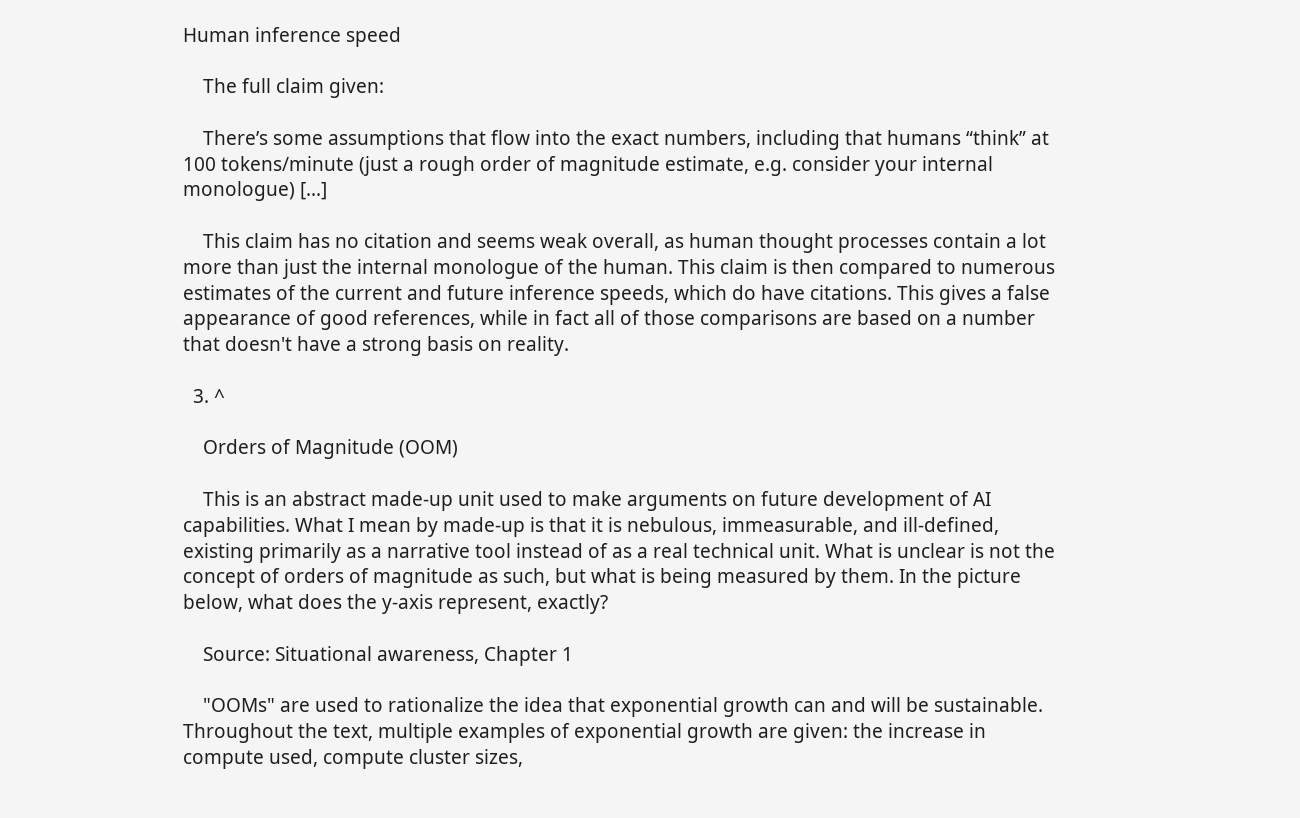Human inference speed

    The full claim given:

    There’s some assumptions that flow into the exact numbers, including that humans “think” at 100 tokens/minute (just a rough order of magnitude estimate, e.g. consider your internal monologue) [...]

    This claim has no citation and seems weak overall, as human thought processes contain a lot more than just the internal monologue of the human. This claim is then compared to numerous estimates of the current and future inference speeds, which do have citations. This gives a false appearance of good references, while in fact all of those comparisons are based on a number that doesn't have a strong basis on reality.

  3. ^

    Orders of Magnitude (OOM)

    This is an abstract made-up unit used to make arguments on future development of AI capabilities. What I mean by made-up is that it is nebulous, immeasurable, and ill-defined, existing primarily as a narrative tool instead of as a real technical unit. What is unclear is not the concept of orders of magnitude as such, but what is being measured by them. In the picture below, what does the y-axis represent, exactly?

    Source: Situational awareness, Chapter 1

    "OOMs" are used to rationalize the idea that exponential growth can and will be sustainable. Throughout the text, multiple examples of exponential growth are given: the increase in compute used, compute cluster sizes,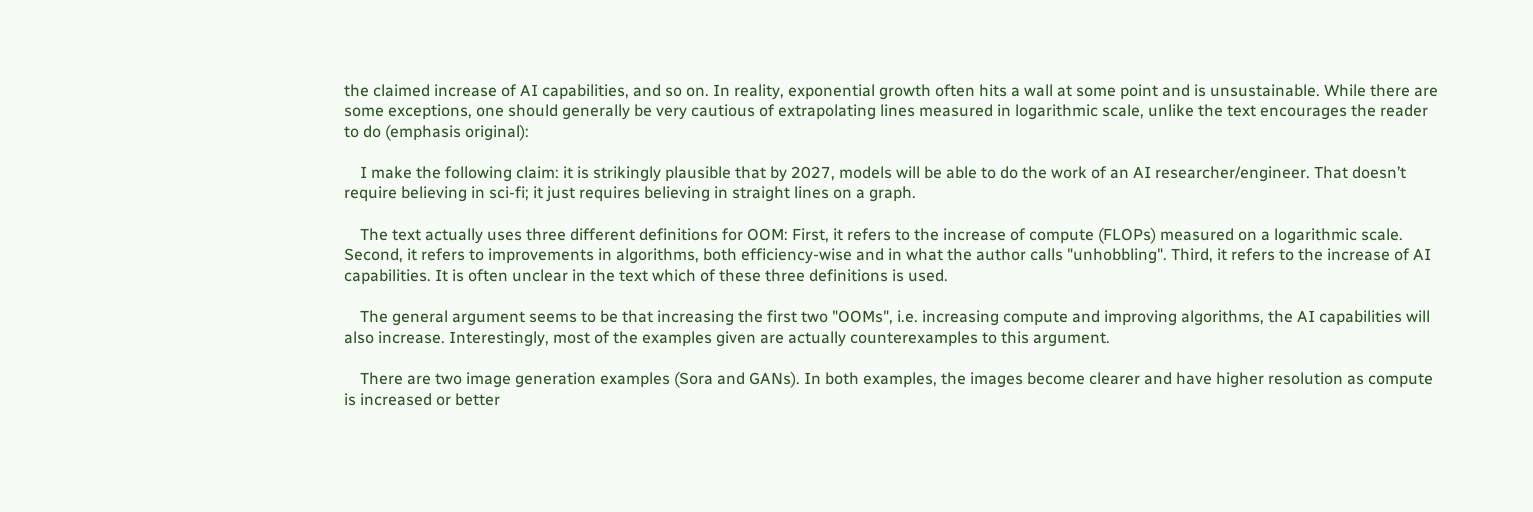the claimed increase of AI capabilities, and so on. In reality, exponential growth often hits a wall at some point and is unsustainable. While there are some exceptions, one should generally be very cautious of extrapolating lines measured in logarithmic scale, unlike the text encourages the reader to do (emphasis original):

    I make the following claim: it is strikingly plausible that by 2027, models will be able to do the work of an AI researcher/engineer. That doesn’t require believing in sci-fi; it just requires believing in straight lines on a graph.

    The text actually uses three different definitions for OOM: First, it refers to the increase of compute (FLOPs) measured on a logarithmic scale. Second, it refers to improvements in algorithms, both efficiency-wise and in what the author calls "unhobbling". Third, it refers to the increase of AI capabilities. It is often unclear in the text which of these three definitions is used.

    The general argument seems to be that increasing the first two "OOMs", i.e. increasing compute and improving algorithms, the AI capabilities will also increase. Interestingly, most of the examples given are actually counterexamples to this argument.

    There are two image generation examples (Sora and GANs). In both examples, the images become clearer and have higher resolution as compute is increased or better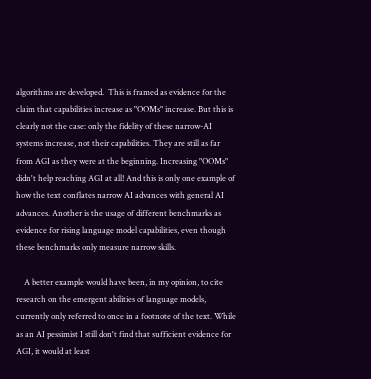algorithms are developed.  This is framed as evidence for the claim that capabilities increase as "OOMs" increase. But this is clearly not the case: only the fidelity of these narrow-AI systems increase, not their capabilities. They are still as far from AGI as they were at the beginning. Increasing "OOMs" didn't help reaching AGI at all! And this is only one example of how the text conflates narrow AI advances with general AI advances. Another is the usage of different benchmarks as evidence for rising language model capabilities, even though these benchmarks only measure narrow skills.

    A better example would have been, in my opinion, to cite research on the emergent abilities of language models, currently only referred to once in a footnote of the text. While as an AI pessimist I still don't find that sufficient evidence for AGI, it would at least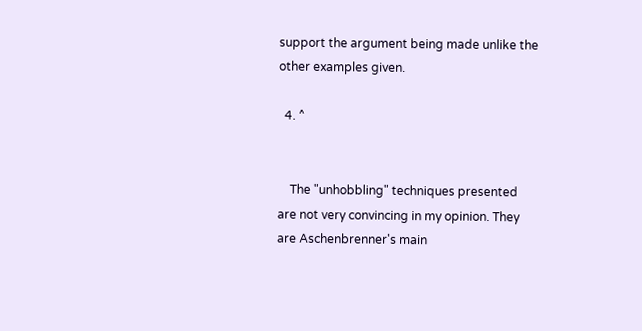support the argument being made unlike the other examples given.

  4. ^


    The "unhobbling" techniques presented are not very convincing in my opinion. They are Aschenbrenner's main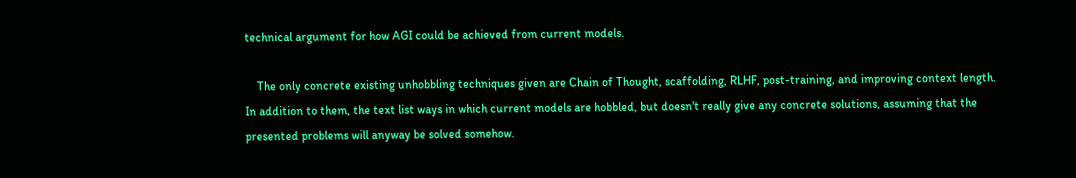technical argument for how AGI could be achieved from current models.

    The only concrete existing unhobbling techniques given are Chain of Thought, scaffolding, RLHF, post-training, and improving context length. In addition to them, the text list ways in which current models are hobbled, but doesn't really give any concrete solutions, assuming that the presented problems will anyway be solved somehow.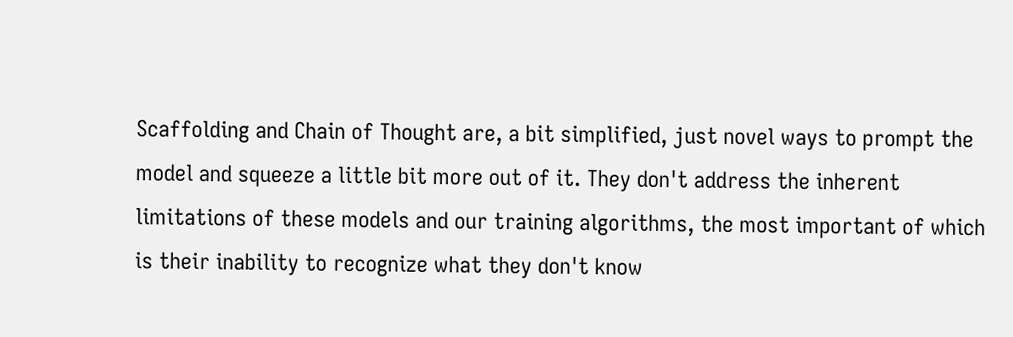Scaffolding and Chain of Thought are, a bit simplified, just novel ways to prompt the model and squeeze a little bit more out of it. They don't address the inherent limitations of these models and our training algorithms, the most important of which is their inability to recognize what they don't know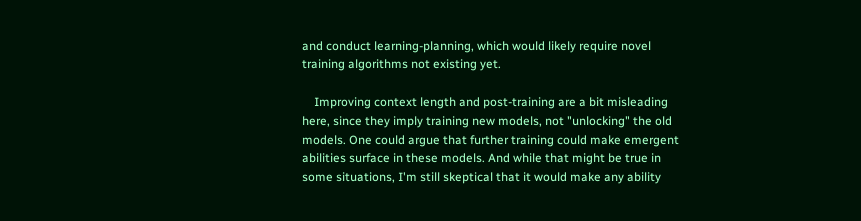and conduct learning-planning, which would likely require novel training algorithms not existing yet.

    Improving context length and post-training are a bit misleading here, since they imply training new models, not "unlocking" the old models. One could argue that further training could make emergent abilities surface in these models. And while that might be true in some situations, I'm still skeptical that it would make any ability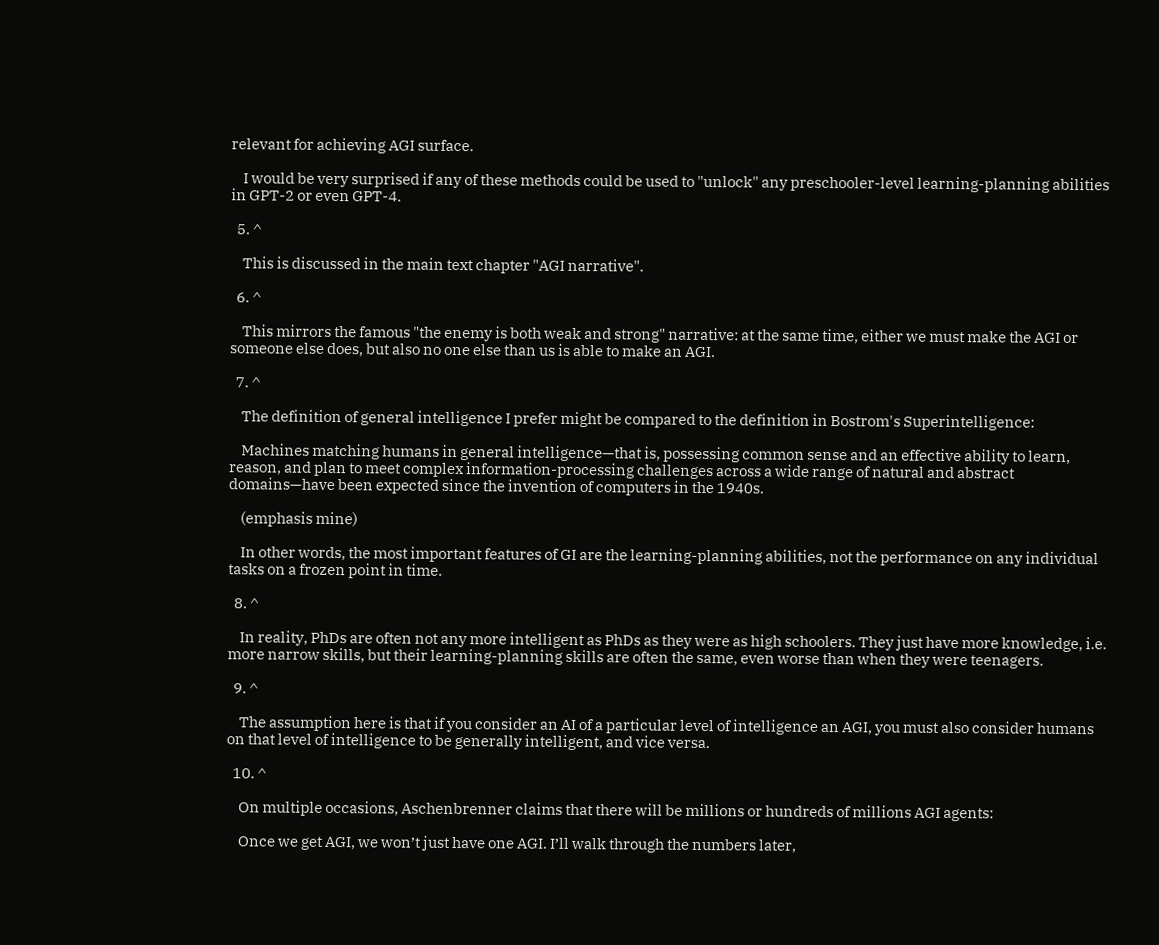relevant for achieving AGI surface.

    I would be very surprised if any of these methods could be used to "unlock" any preschooler-level learning-planning abilities in GPT-2 or even GPT-4.

  5. ^

    This is discussed in the main text chapter "AGI narrative".

  6. ^

    This mirrors the famous "the enemy is both weak and strong" narrative: at the same time, either we must make the AGI or someone else does, but also no one else than us is able to make an AGI.

  7. ^

    The definition of general intelligence I prefer might be compared to the definition in Bostrom's Superintelligence:

    Machines matching humans in general intelligence—that is, possessing common sense and an effective ability to learn, reason, and plan to meet complex information-processing challenges across a wide range of natural and abstract domains—have been expected since the invention of computers in the 1940s.

    (emphasis mine)

    In other words, the most important features of GI are the learning-planning abilities, not the performance on any individual tasks on a frozen point in time.

  8. ^

    In reality, PhDs are often not any more intelligent as PhDs as they were as high schoolers. They just have more knowledge, i.e. more narrow skills, but their learning-planning skills are often the same, even worse than when they were teenagers.

  9. ^

    The assumption here is that if you consider an AI of a particular level of intelligence an AGI, you must also consider humans on that level of intelligence to be generally intelligent, and vice versa.

  10. ^

    On multiple occasions, Aschenbrenner claims that there will be millions or hundreds of millions AGI agents:

    Once we get AGI, we won’t just have one AGI. I’ll walk through the numbers later,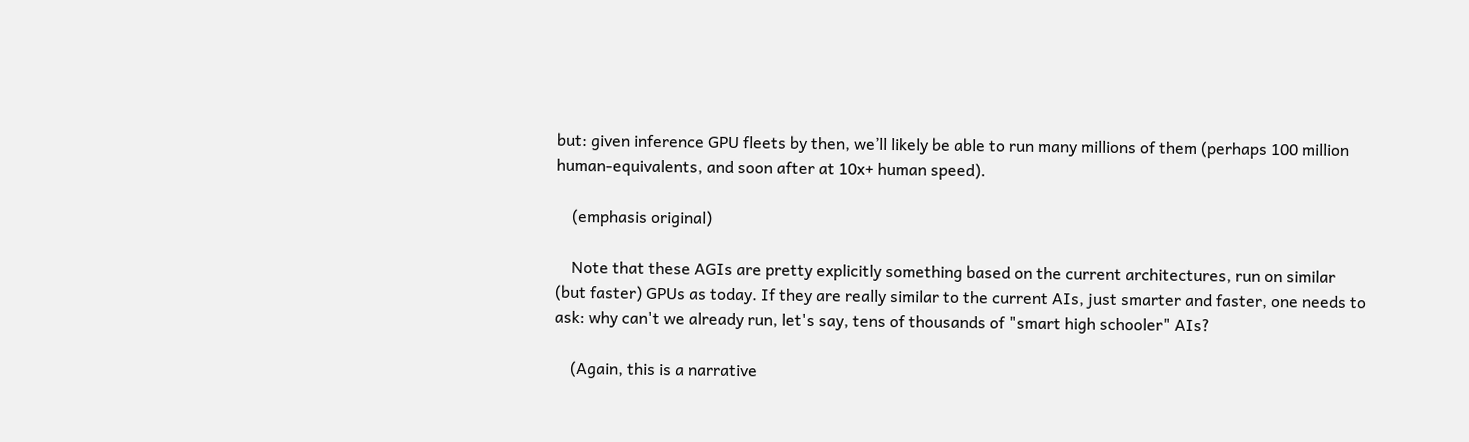but: given inference GPU fleets by then, we’ll likely be able to run many millions of them (perhaps 100 million human-equivalents, and soon after at 10x+ human speed).

    (emphasis original)

    Note that these AGIs are pretty explicitly something based on the current architectures, run on similar (but faster) GPUs as today. If they are really similar to the current AIs, just smarter and faster, one needs to ask: why can't we already run, let's say, tens of thousands of "smart high schooler" AIs?

    (Again, this is a narrative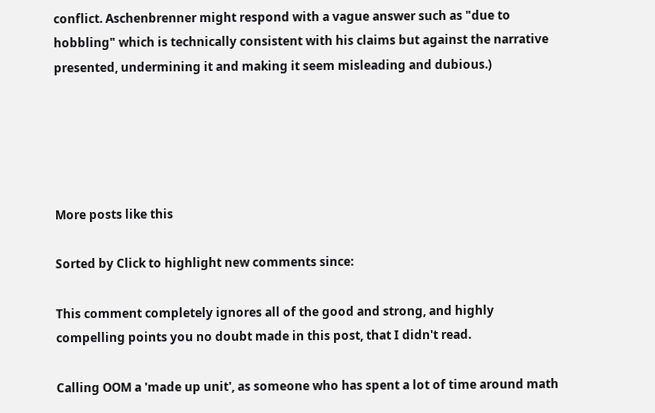conflict. Aschenbrenner might respond with a vague answer such as "due to hobbling" which is technically consistent with his claims but against the narrative presented, undermining it and making it seem misleading and dubious.)





More posts like this

Sorted by Click to highlight new comments since:

This comment completely ignores all of the good and strong, and highly compelling points you no doubt made in this post, that I didn't read.

Calling OOM a 'made up unit', as someone who has spent a lot of time around math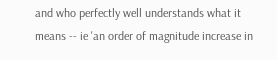and who perfectly well understands what it means -- ie 'an order of magnitude increase in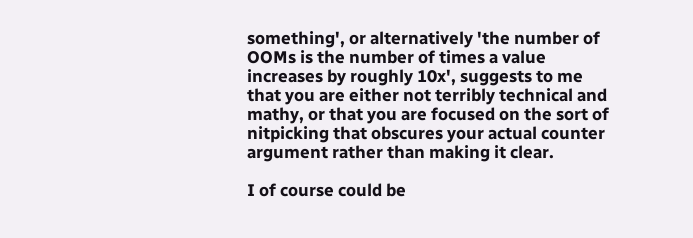something', or alternatively 'the number of OOMs is the number of times a value increases by roughly 10x', suggests to me that you are either not terribly technical and mathy, or that you are focused on the sort of nitpicking that obscures your actual counter argument rather than making it clear.

I of course could be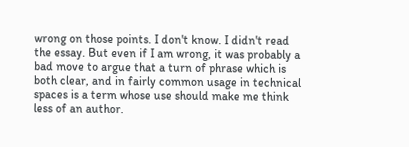wrong on those points. I don't know. I didn't read the essay. But even if I am wrong, it was probably a bad move to argue that a turn of phrase which is both clear, and in fairly common usage in technical spaces is a term whose use should make me think less of an author.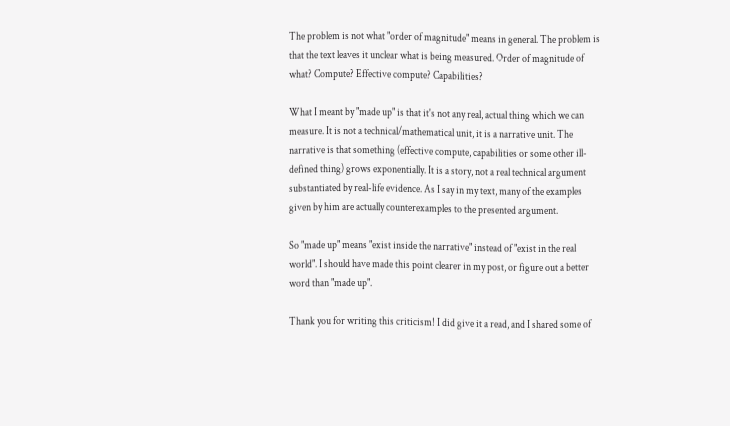The problem is not what "order of magnitude" means in general. The problem is that the text leaves it unclear what is being measured. Order of magnitude of what? Compute? Effective compute? Capabilities?

What I meant by "made up" is that it's not any real, actual thing which we can measure. It is not a technical/mathematical unit, it is a narrative unit. The narrative is that something (effective compute, capabilities or some other ill-defined thing) grows exponentially. It is a story, not a real technical argument substantiated by real-life evidence. As I say in my text, many of the examples given by him are actually counterexamples to the presented argument.

So "made up" means "exist inside the narrative" instead of "exist in the real world". I should have made this point clearer in my post, or figure out a better word than "made up".

Thank you for writing this criticism! I did give it a read, and I shared some of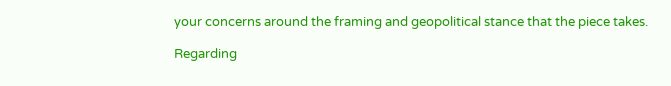your concerns around the framing and geopolitical stance that the piece takes.

Regarding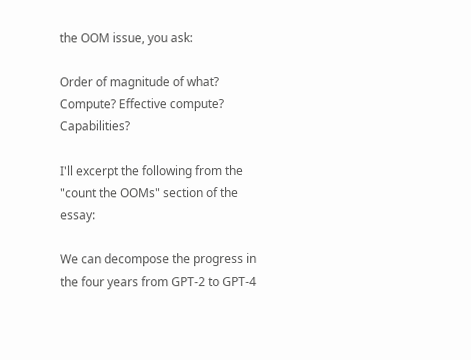the OOM issue, you ask:

Order of magnitude of what? Compute? Effective compute? Capabilities?

I'll excerpt the following from the "count the OOMs" section of the essay:

We can decompose the progress in the four years from GPT-2 to GPT-4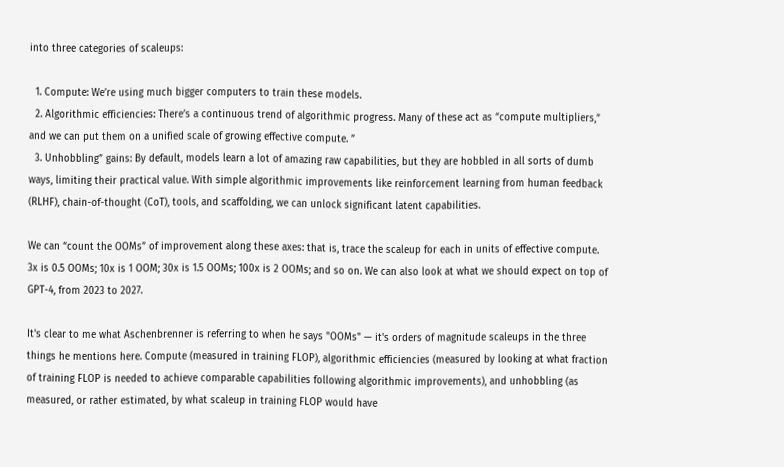into three categories of scaleups:

  1. Compute: We’re using much bigger computers to train these models.
  2. Algorithmic efficiencies: There’s a continuous trend of algorithmic progress. Many of these act as “compute multipliers,” and we can put them on a unified scale of growing effective compute. ”
  3. Unhobbling” gains: By default, models learn a lot of amazing raw capabilities, but they are hobbled in all sorts of dumb ways, limiting their practical value. With simple algorithmic improvements like reinforcement learning from human feedback (RLHF), chain-of-thought (CoT), tools, and scaffolding, we can unlock significant latent capabilities.

We can “count the OOMs” of improvement along these axes: that is, trace the scaleup for each in units of effective compute. 3x is 0.5 OOMs; 10x is 1 OOM; 30x is 1.5 OOMs; 100x is 2 OOMs; and so on. We can also look at what we should expect on top of GPT-4, from 2023 to 2027.

It's clear to me what Aschenbrenner is referring to when he says "OOMs" — it's orders of magnitude scaleups in the three things he mentions here. Compute (measured in training FLOP), algorithmic efficiencies (measured by looking at what fraction of training FLOP is needed to achieve comparable capabilities following algorithmic improvements), and unhobbling (as measured, or rather estimated, by what scaleup in training FLOP would have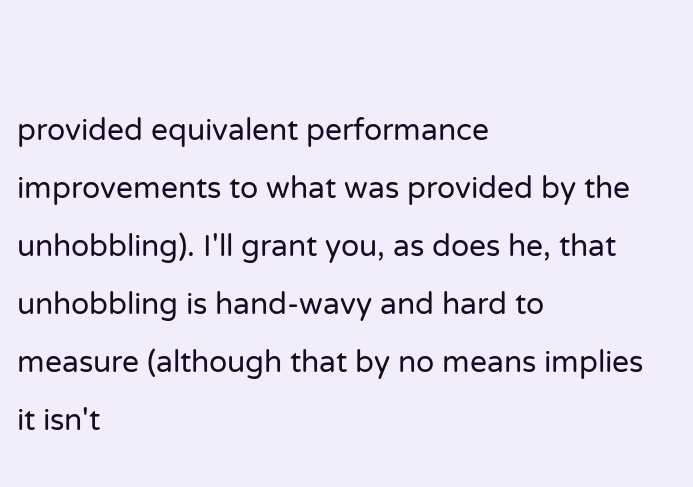provided equivalent performance improvements to what was provided by the unhobbling). I'll grant you, as does he, that unhobbling is hand-wavy and hard to measure (although that by no means implies it isn't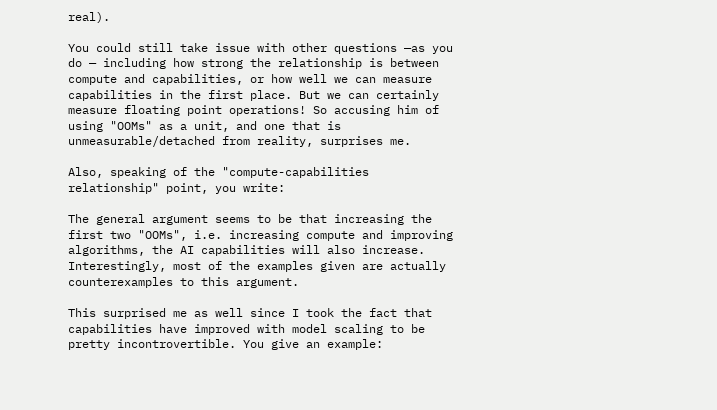real).

You could still take issue with other questions —as you do — including how strong the relationship is between compute and capabilities, or how well we can measure capabilities in the first place. But we can certainly measure floating point operations! So accusing him of using "OOMs" as a unit, and one that is unmeasurable/detached from reality, surprises me.

Also, speaking of the "compute-capabilities relationship" point, you write:

The general argument seems to be that increasing the first two "OOMs", i.e. increasing compute and improving algorithms, the AI capabilities will also increase. Interestingly, most of the examples given are actually counterexamples to this argument.

This surprised me as well since I took the fact that capabilities have improved with model scaling to be pretty incontrovertible. You give an example: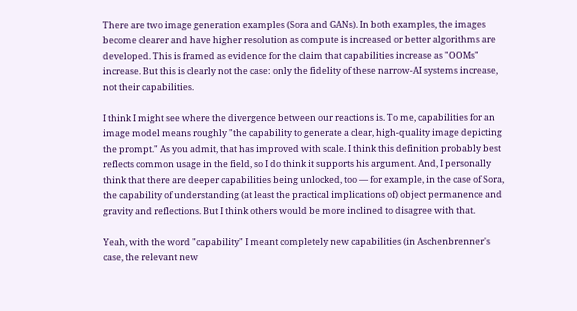There are two image generation examples (Sora and GANs). In both examples, the images become clearer and have higher resolution as compute is increased or better algorithms are developed. This is framed as evidence for the claim that capabilities increase as "OOMs" increase. But this is clearly not the case: only the fidelity of these narrow-AI systems increase, not their capabilities.

I think I might see where the divergence between our reactions is. To me, capabilities for an image model means roughly "the capability to generate a clear, high-quality image depicting the prompt." As you admit, that has improved with scale. I think this definition probably best reflects common usage in the field, so I do think it supports his argument. And, I personally think that there are deeper capabilities being unlocked, too — for example, in the case of Sora, the capability of understanding (at least the practical implications of) object permanence and gravity and reflections. But I think others would be more inclined to disagree with that.

Yeah, with the word "capability" I meant completely new capabilities (in Aschenbrenner's case, the relevant new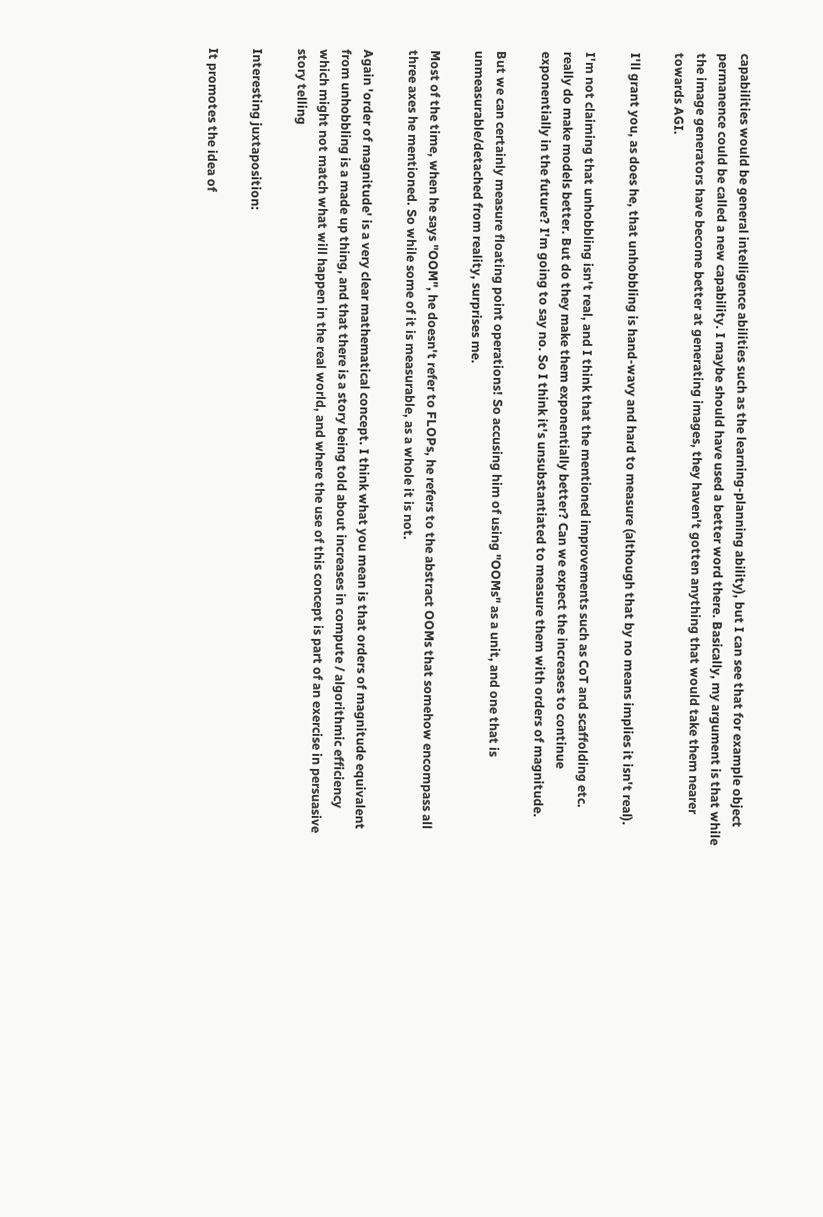capabilities would be general intelligence abilities such as the learning-planning ability), but I can see that for example object permanence could be called a new capability. I maybe should have used a better word there. Basically, my argument is that while the image generators have become better at generating images, they haven't gotten anything that would take them nearer towards AGI.

I'll grant you, as does he, that unhobbling is hand-wavy and hard to measure (although that by no means implies it isn't real).

I'm not claiming that unhobbling isn't real, and I think that the mentioned improvements such as CoT and scaffolding etc. really do make models better. But do they make them exponentially better? Can we expect the increases to continue exponentially in the future? I'm going to say no. So I think it's unsubstantiated to measure them with orders of magnitude.

But we can certainly measure floating point operations! So accusing him of using "OOMs" as a unit, and one that is unmeasurable/detached from reality, surprises me.

Most of the time, when he says "OOM", he doesn't refer to FLOPs, he refers to the abstract OOMs that somehow encompass all three axes he mentioned. So while some of it is measurable, as a whole it is not.

Again 'order of magnitude' is a very clear mathematical concept. I think what you mean is that orders of magnitude equivalent from unhobbling is a made up thing, and that there is a story being told about increases in compute / algorithmic efficiency which might not match what will happen in the real world, and where the use of this concept is part of an exercise in persuasive story telling

Interesting juxtaposition:

It promotes the idea of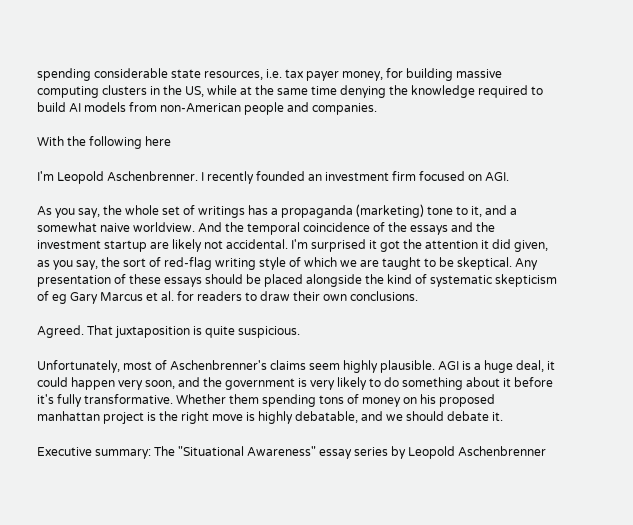spending considerable state resources, i.e. tax payer money, for building massive computing clusters in the US, while at the same time denying the knowledge required to build AI models from non-American people and companies.

With the following here

I'm Leopold Aschenbrenner. I recently founded an investment firm focused on AGI.

As you say, the whole set of writings has a propaganda (marketing) tone to it, and a somewhat naive worldview. And the temporal coincidence of the essays and the investment startup are likely not accidental. I'm surprised it got the attention it did given, as you say, the sort of red-flag writing style of which we are taught to be skeptical. Any presentation of these essays should be placed alongside the kind of systematic skepticism of eg Gary Marcus et al. for readers to draw their own conclusions.

Agreed. That juxtaposition is quite suspicious.

Unfortunately, most of Aschenbrenner's claims seem highly plausible. AGI is a huge deal, it could happen very soon, and the government is very likely to do something about it before it's fully transformative. Whether them spending tons of money on his proposed manhattan project is the right move is highly debatable, and we should debate it.

Executive summary: The "Situational Awareness" essay series by Leopold Aschenbrenner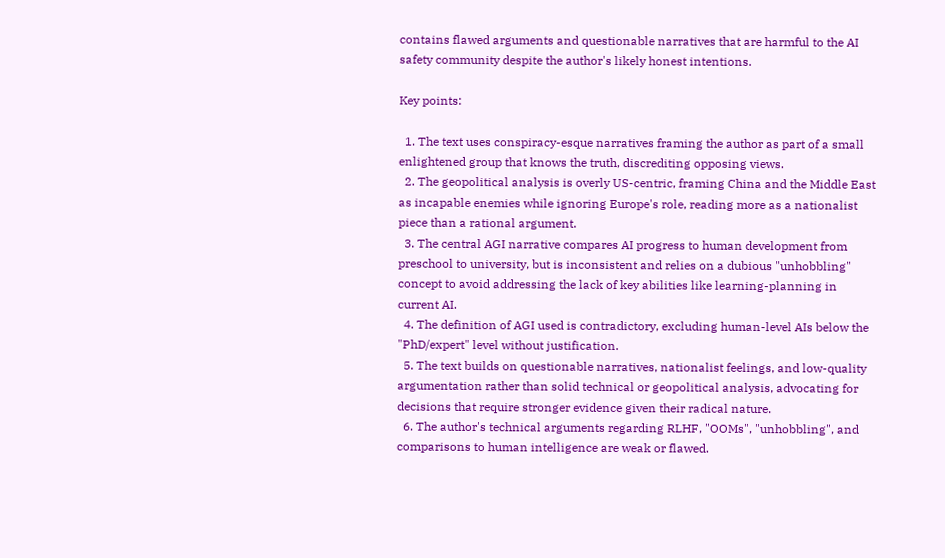contains flawed arguments and questionable narratives that are harmful to the AI safety community despite the author's likely honest intentions.

Key points:

  1. The text uses conspiracy-esque narratives framing the author as part of a small enlightened group that knows the truth, discrediting opposing views.
  2. The geopolitical analysis is overly US-centric, framing China and the Middle East as incapable enemies while ignoring Europe's role, reading more as a nationalist piece than a rational argument.
  3. The central AGI narrative compares AI progress to human development from preschool to university, but is inconsistent and relies on a dubious "unhobbling" concept to avoid addressing the lack of key abilities like learning-planning in current AI.
  4. The definition of AGI used is contradictory, excluding human-level AIs below the "PhD/expert" level without justification.
  5. The text builds on questionable narratives, nationalist feelings, and low-quality argumentation rather than solid technical or geopolitical analysis, advocating for decisions that require stronger evidence given their radical nature.
  6. The author's technical arguments regarding RLHF, "OOMs", "unhobbling", and comparisons to human intelligence are weak or flawed.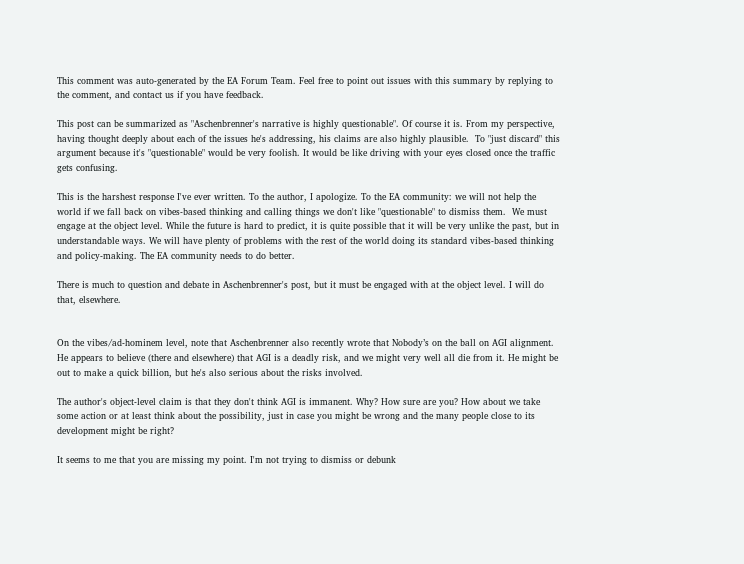This comment was auto-generated by the EA Forum Team. Feel free to point out issues with this summary by replying to the comment, and contact us if you have feedback.

This post can be summarized as "Aschenbrenner's narrative is highly questionable". Of course it is. From my perspective, having thought deeply about each of the issues he's addressing, his claims are also highly plausible.  To "just discard" this argument because it's "questionable" would be very foolish. It would be like driving with your eyes closed once the traffic gets confusing.

This is the harshest response I've ever written. To the author, I apologize. To the EA community: we will not help the world if we fall back on vibes-based thinking and calling things we don't like "questionable" to dismiss them.  We must engage at the object level. While the future is hard to predict, it is quite possible that it will be very unlike the past, but in understandable ways. We will have plenty of problems with the rest of the world doing its standard vibes-based thinking and policy-making. The EA community needs to do better.

There is much to question and debate in Aschenbrenner's post, but it must be engaged with at the object level. I will do that, elsewhere.


On the vibes/ad-hominem level, note that Aschenbrenner also recently wrote that Nobody’s on the ball on AGI alignment. He appears to believe (there and elsewhere) that AGI is a deadly risk, and we might very well all die from it. He might be out to make a quick billion, but he's also serious about the risks involved.

The author's object-level claim is that they don't think AGI is immanent. Why? How sure are you? How about we take some action or at least think about the possibility, just in case you might be wrong and the many people close to its development might be right?

It seems to me that you are missing my point. I'm not trying to dismiss or debunk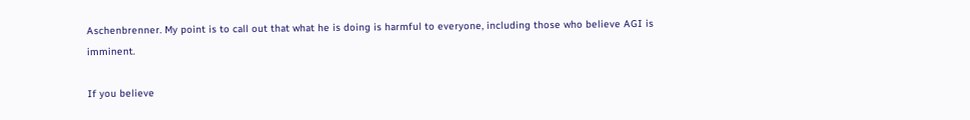Aschenbrenner. My point is to call out that what he is doing is harmful to everyone, including those who believe AGI is imminent.

If you believe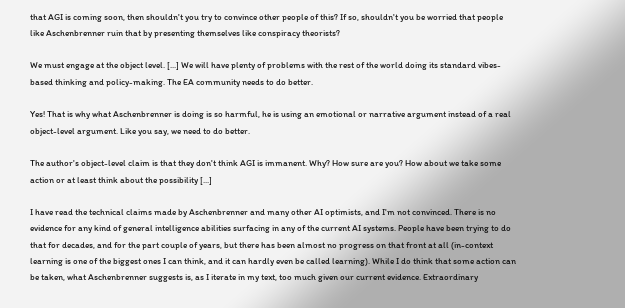that AGI is coming soon, then shouldn't you try to convince other people of this? If so, shouldn't you be worried that people like Aschenbrenner ruin that by presenting themselves like conspiracy theorists?

We must engage at the object level. [...] We will have plenty of problems with the rest of the world doing its standard vibes-based thinking and policy-making. The EA community needs to do better.

Yes! That is why what Aschenbrenner is doing is so harmful, he is using an emotional or narrative argument instead of a real object-level argument. Like you say, we need to do better.

The author's object-level claim is that they don't think AGI is immanent. Why? How sure are you? How about we take some action or at least think about the possibility [...]

I have read the technical claims made by Aschenbrenner and many other AI optimists, and I'm not convinced. There is no evidence for any kind of general intelligence abilities surfacing in any of the current AI systems. People have been trying to do that for decades, and for the part couple of years, but there has been almost no progress on that front at all (in-context learning is one of the biggest ones I can think, and it can hardly even be called learning). While I do think that some action can be taken, what Aschenbrenner suggests is, as I iterate in my text, too much given our current evidence. Extraordinary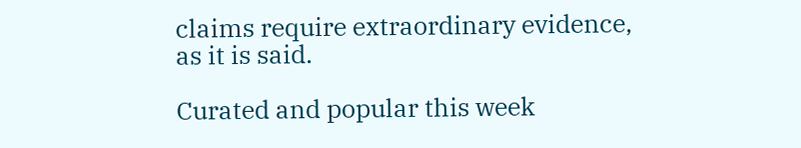claims require extraordinary evidence, as it is said.

Curated and popular this week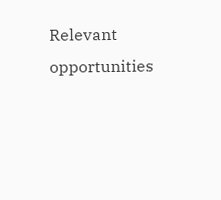Relevant opportunities